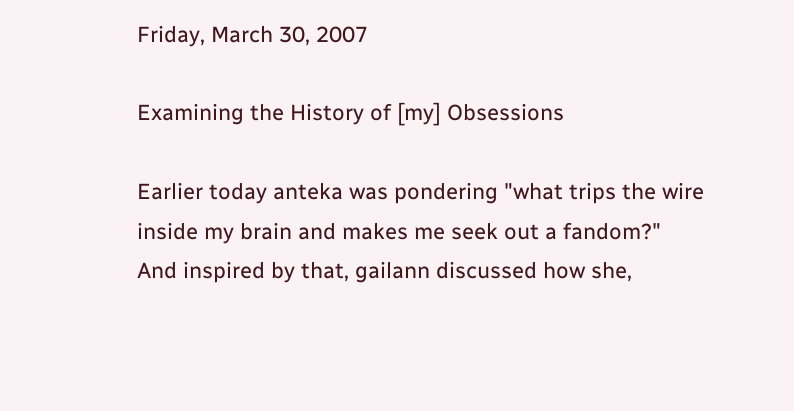Friday, March 30, 2007

Examining the History of [my] Obsessions

Earlier today anteka was pondering "what trips the wire inside my brain and makes me seek out a fandom?" And inspired by that, gailann discussed how she,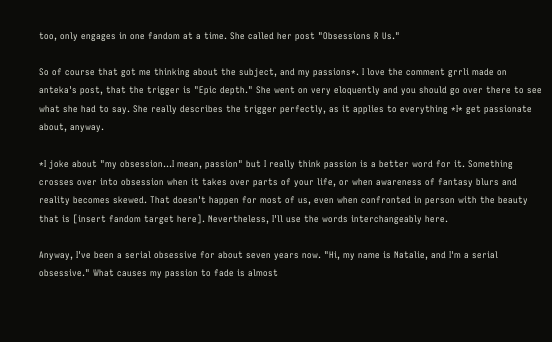too, only engages in one fandom at a time. She called her post "Obsessions R Us."

So of course that got me thinking about the subject, and my passions*. I love the comment grrli made on anteka's post, that the trigger is "Epic depth." She went on very eloquently and you should go over there to see what she had to say. She really describes the trigger perfectly, as it applies to everything *I* get passionate about, anyway.

*I joke about "my obsession...I mean, passion" but I really think passion is a better word for it. Something crosses over into obsession when it takes over parts of your life, or when awareness of fantasy blurs and reality becomes skewed. That doesn't happen for most of us, even when confronted in person with the beauty that is [insert fandom target here]. Nevertheless, I'll use the words interchangeably here.

Anyway, I've been a serial obsessive for about seven years now. "Hi, my name is Natalie, and I'm a serial obsessive." What causes my passion to fade is almost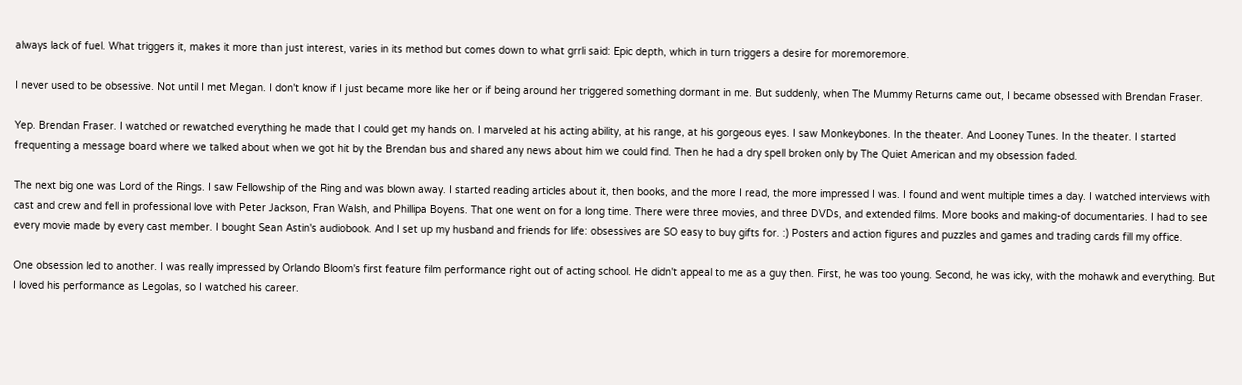always lack of fuel. What triggers it, makes it more than just interest, varies in its method but comes down to what grrli said: Epic depth, which in turn triggers a desire for moremoremore.

I never used to be obsessive. Not until I met Megan. I don't know if I just became more like her or if being around her triggered something dormant in me. But suddenly, when The Mummy Returns came out, I became obsessed with Brendan Fraser.

Yep. Brendan Fraser. I watched or rewatched everything he made that I could get my hands on. I marveled at his acting ability, at his range, at his gorgeous eyes. I saw Monkeybones. In the theater. And Looney Tunes. In the theater. I started frequenting a message board where we talked about when we got hit by the Brendan bus and shared any news about him we could find. Then he had a dry spell broken only by The Quiet American and my obsession faded.

The next big one was Lord of the Rings. I saw Fellowship of the Ring and was blown away. I started reading articles about it, then books, and the more I read, the more impressed I was. I found and went multiple times a day. I watched interviews with cast and crew and fell in professional love with Peter Jackson, Fran Walsh, and Phillipa Boyens. That one went on for a long time. There were three movies, and three DVDs, and extended films. More books and making-of documentaries. I had to see every movie made by every cast member. I bought Sean Astin's audiobook. And I set up my husband and friends for life: obsessives are SO easy to buy gifts for. :) Posters and action figures and puzzles and games and trading cards fill my office.

One obsession led to another. I was really impressed by Orlando Bloom's first feature film performance right out of acting school. He didn't appeal to me as a guy then. First, he was too young. Second, he was icky, with the mohawk and everything. But I loved his performance as Legolas, so I watched his career.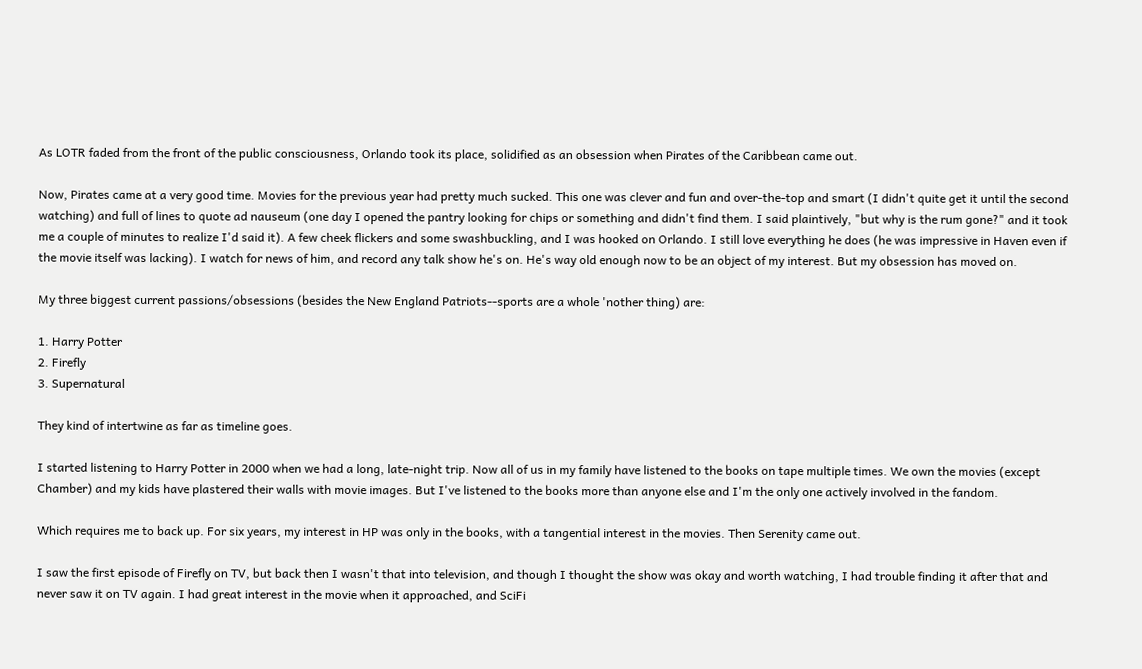As LOTR faded from the front of the public consciousness, Orlando took its place, solidified as an obsession when Pirates of the Caribbean came out.

Now, Pirates came at a very good time. Movies for the previous year had pretty much sucked. This one was clever and fun and over-the-top and smart (I didn't quite get it until the second watching) and full of lines to quote ad nauseum (one day I opened the pantry looking for chips or something and didn't find them. I said plaintively, "but why is the rum gone?" and it took me a couple of minutes to realize I'd said it). A few cheek flickers and some swashbuckling, and I was hooked on Orlando. I still love everything he does (he was impressive in Haven even if the movie itself was lacking). I watch for news of him, and record any talk show he's on. He's way old enough now to be an object of my interest. But my obsession has moved on.

My three biggest current passions/obsessions (besides the New England Patriots--sports are a whole 'nother thing) are:

1. Harry Potter
2. Firefly
3. Supernatural

They kind of intertwine as far as timeline goes.

I started listening to Harry Potter in 2000 when we had a long, late-night trip. Now all of us in my family have listened to the books on tape multiple times. We own the movies (except Chamber) and my kids have plastered their walls with movie images. But I've listened to the books more than anyone else and I'm the only one actively involved in the fandom.

Which requires me to back up. For six years, my interest in HP was only in the books, with a tangential interest in the movies. Then Serenity came out.

I saw the first episode of Firefly on TV, but back then I wasn't that into television, and though I thought the show was okay and worth watching, I had trouble finding it after that and never saw it on TV again. I had great interest in the movie when it approached, and SciFi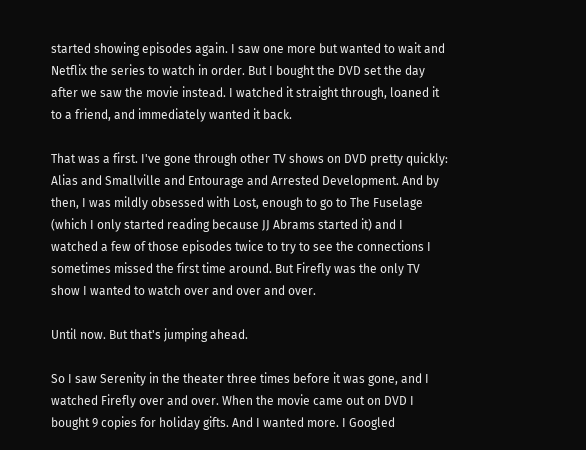started showing episodes again. I saw one more but wanted to wait and Netflix the series to watch in order. But I bought the DVD set the day after we saw the movie instead. I watched it straight through, loaned it to a friend, and immediately wanted it back.

That was a first. I've gone through other TV shows on DVD pretty quickly: Alias and Smallville and Entourage and Arrested Development. And by then, I was mildly obsessed with Lost, enough to go to The Fuselage (which I only started reading because JJ Abrams started it) and I watched a few of those episodes twice to try to see the connections I sometimes missed the first time around. But Firefly was the only TV show I wanted to watch over and over and over.

Until now. But that's jumping ahead.

So I saw Serenity in the theater three times before it was gone, and I watched Firefly over and over. When the movie came out on DVD I bought 9 copies for holiday gifts. And I wanted more. I Googled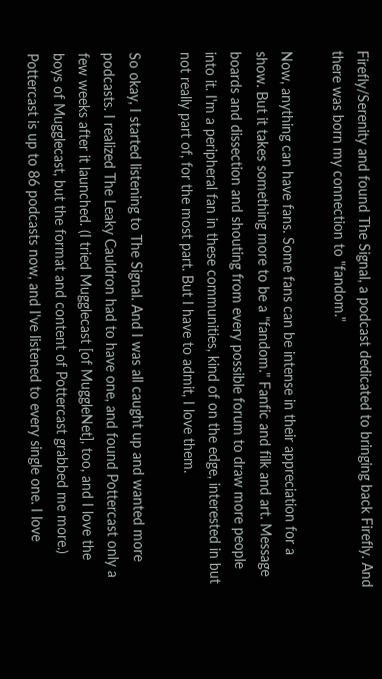Firefly/Serenity and found The Signal, a podcast dedicated to bringing back Firefly. And there was born my connection to "fandom."

Now, anything can have fans. Some fans can be intense in their appreciation for a show. But it takes something more to be a "fandom." Fanfic and filk and art. Message boards and dissection and shouting from every possible forum to draw more people into it. I'm a peripheral fan in these communities, kind of on the edge, interested in but not really part of, for the most part. But I have to admit, I love them.

So okay, I started listening to The Signal. And I was all caught up and wanted more podcasts. I realized The Leaky Cauldron had to have one, and found Pottercast only a few weeks after it launched. (I tried Mugglecast [of MuggleNet], too, and I love the boys of Mugglecast, but the format and content of Pottercast grabbed me more.) Pottercast is up to 86 podcasts now, and I've listened to every single one. I love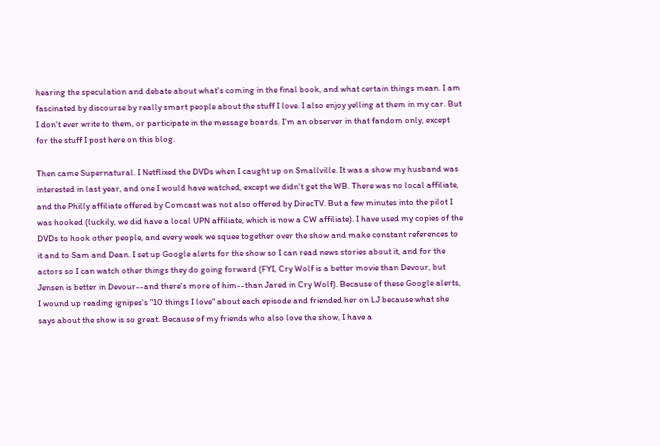hearing the speculation and debate about what's coming in the final book, and what certain things mean. I am fascinated by discourse by really smart people about the stuff I love. I also enjoy yelling at them in my car. But I don't ever write to them, or participate in the message boards. I'm an observer in that fandom only, except for the stuff I post here on this blog.

Then came Supernatural. I Netflixed the DVDs when I caught up on Smallville. It was a show my husband was interested in last year, and one I would have watched, except we didn't get the WB. There was no local affiliate, and the Philly affiliate offered by Comcast was not also offered by DirecTV. But a few minutes into the pilot I was hooked (luckily, we did have a local UPN affiliate, which is now a CW affiliate). I have used my copies of the DVDs to hook other people, and every week we squee together over the show and make constant references to it and to Sam and Dean. I set up Google alerts for the show so I can read news stories about it, and for the actors so I can watch other things they do going forward (FYI, Cry Wolf is a better movie than Devour, but Jensen is better in Devour--and there's more of him--than Jared in Cry Wolf). Because of these Google alerts, I wound up reading ignipes's "10 things I love" about each episode and friended her on LJ because what she says about the show is so great. Because of my friends who also love the show, I have a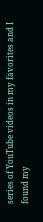series of YouTube videos in my favorites and I found my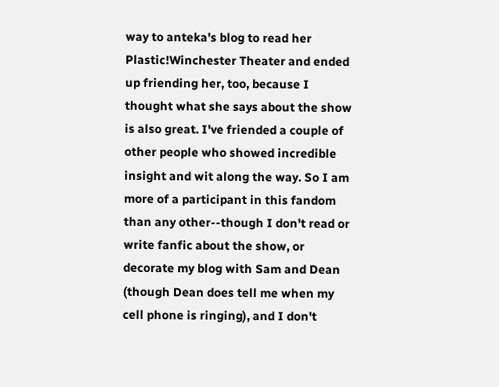way to anteka's blog to read her Plastic!Winchester Theater and ended up friending her, too, because I thought what she says about the show is also great. I've friended a couple of other people who showed incredible insight and wit along the way. So I am more of a participant in this fandom than any other--though I don't read or write fanfic about the show, or decorate my blog with Sam and Dean (though Dean does tell me when my cell phone is ringing), and I don't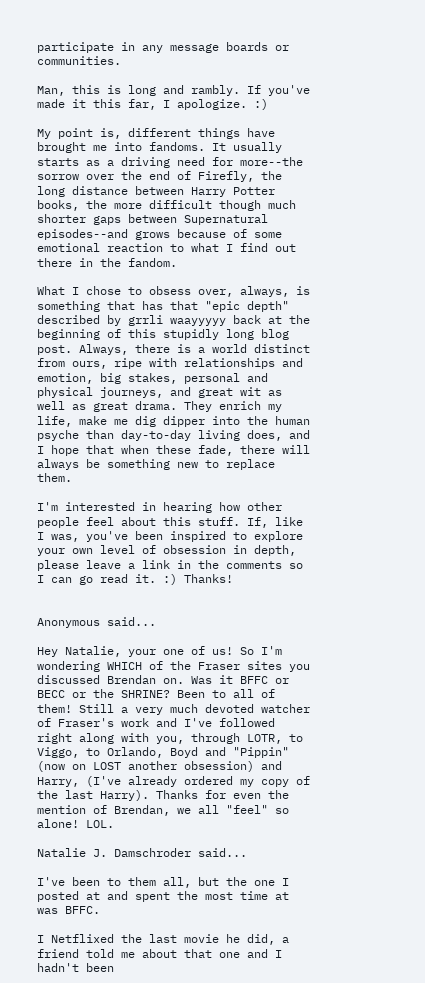participate in any message boards or communities.

Man, this is long and rambly. If you've made it this far, I apologize. :)

My point is, different things have brought me into fandoms. It usually starts as a driving need for more--the sorrow over the end of Firefly, the long distance between Harry Potter books, the more difficult though much shorter gaps between Supernatural episodes--and grows because of some emotional reaction to what I find out there in the fandom.

What I chose to obsess over, always, is something that has that "epic depth" described by grrli waayyyyy back at the beginning of this stupidly long blog post. Always, there is a world distinct from ours, ripe with relationships and emotion, big stakes, personal and physical journeys, and great wit as well as great drama. They enrich my life, make me dig dipper into the human psyche than day-to-day living does, and I hope that when these fade, there will always be something new to replace them.

I'm interested in hearing how other people feel about this stuff. If, like I was, you've been inspired to explore your own level of obsession in depth, please leave a link in the comments so I can go read it. :) Thanks!


Anonymous said...

Hey Natalie, your one of us! So I'm wondering WHICH of the Fraser sites you discussed Brendan on. Was it BFFC or BECC or the SHRINE? Been to all of them! Still a very much devoted watcher of Fraser's work and I've followed right along with you, through LOTR, to Viggo, to Orlando, Boyd and "Pippin" (now on LOST another obsession) and Harry, (I've already ordered my copy of the last Harry). Thanks for even the mention of Brendan, we all "feel" so alone! LOL.

Natalie J. Damschroder said...

I've been to them all, but the one I posted at and spent the most time at was BFFC.

I Netflixed the last movie he did, a friend told me about that one and I hadn't been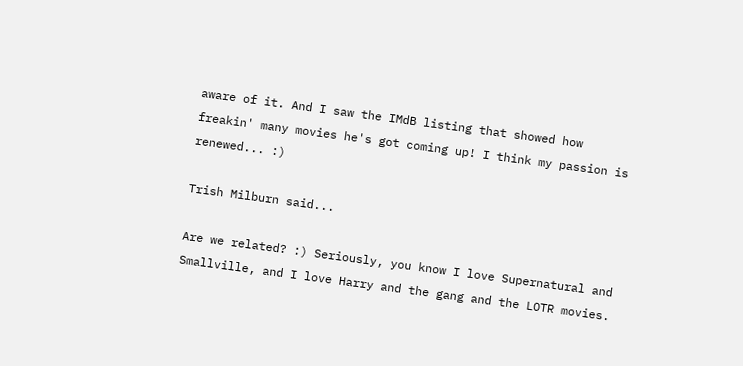aware of it. And I saw the IMdB listing that showed how freakin' many movies he's got coming up! I think my passion is renewed... :)

Trish Milburn said...

Are we related? :) Seriously, you know I love Supernatural and Smallville, and I love Harry and the gang and the LOTR movies.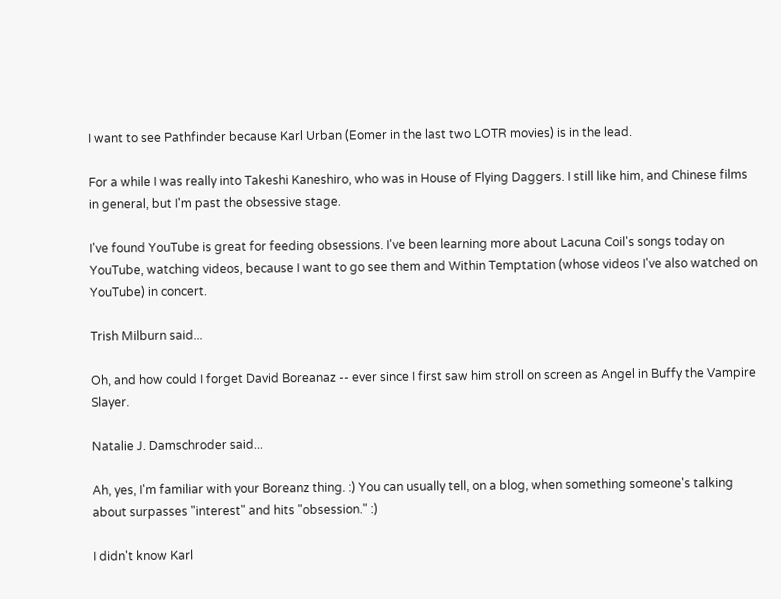I want to see Pathfinder because Karl Urban (Eomer in the last two LOTR movies) is in the lead.

For a while I was really into Takeshi Kaneshiro, who was in House of Flying Daggers. I still like him, and Chinese films in general, but I'm past the obsessive stage.

I've found YouTube is great for feeding obsessions. I've been learning more about Lacuna Coil's songs today on YouTube, watching videos, because I want to go see them and Within Temptation (whose videos I've also watched on YouTube) in concert.

Trish Milburn said...

Oh, and how could I forget David Boreanaz -- ever since I first saw him stroll on screen as Angel in Buffy the Vampire Slayer.

Natalie J. Damschroder said...

Ah, yes, I'm familiar with your Boreanz thing. :) You can usually tell, on a blog, when something someone's talking about surpasses "interest" and hits "obsession." :)

I didn't know Karl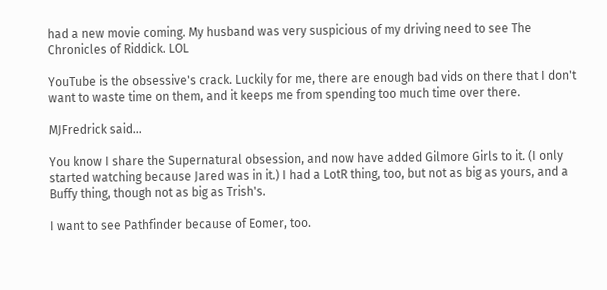had a new movie coming. My husband was very suspicious of my driving need to see The Chronicles of Riddick. LOL

YouTube is the obsessive's crack. Luckily for me, there are enough bad vids on there that I don't want to waste time on them, and it keeps me from spending too much time over there.

MJFredrick said...

You know I share the Supernatural obsession, and now have added Gilmore Girls to it. (I only started watching because Jared was in it.) I had a LotR thing, too, but not as big as yours, and a Buffy thing, though not as big as Trish's.

I want to see Pathfinder because of Eomer, too.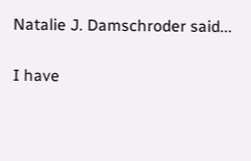Natalie J. Damschroder said...

I have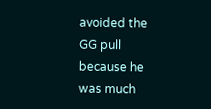avoided the GG pull because he was much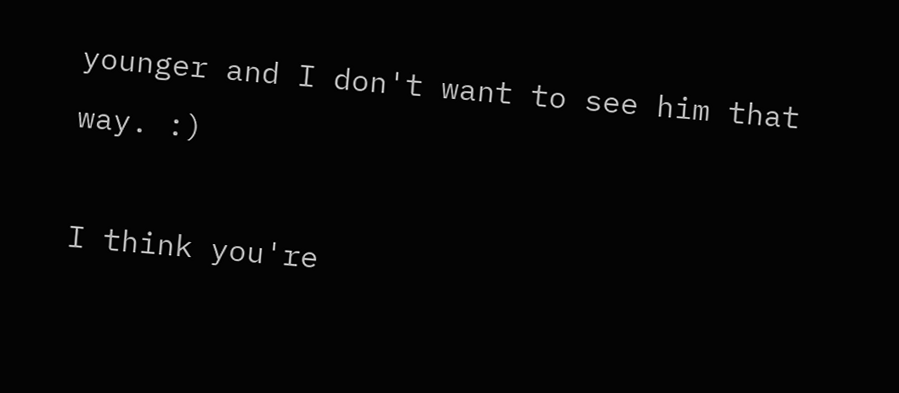younger and I don't want to see him that way. :)

I think you're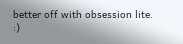better off with obsession lite. :)